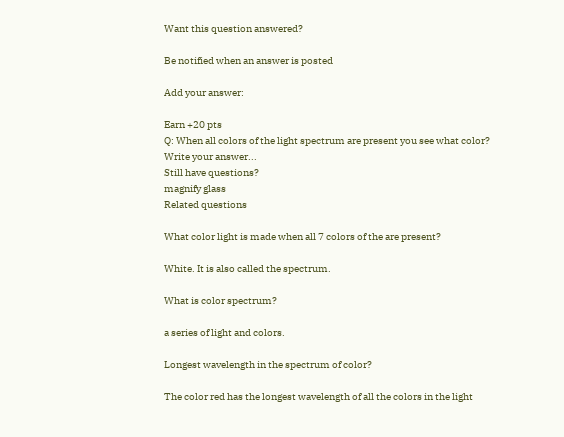Want this question answered?

Be notified when an answer is posted

Add your answer:

Earn +20 pts
Q: When all colors of the light spectrum are present you see what color?
Write your answer...
Still have questions?
magnify glass
Related questions

What color light is made when all 7 colors of the are present?

White. It is also called the spectrum.

What is color spectrum?

a series of light and colors.

Longest wavelength in the spectrum of color?

The color red has the longest wavelength of all the colors in the light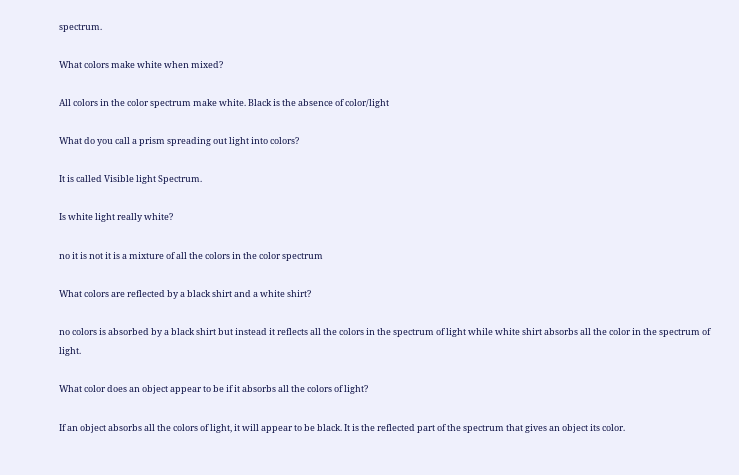spectrum.

What colors make white when mixed?

All colors in the color spectrum make white. Black is the absence of color/light

What do you call a prism spreading out light into colors?

It is called Visible light Spectrum.

Is white light really white?

no it is not it is a mixture of all the colors in the color spectrum

What colors are reflected by a black shirt and a white shirt?

no colors is absorbed by a black shirt but instead it reflects all the colors in the spectrum of light while white shirt absorbs all the color in the spectrum of light.

What color does an object appear to be if it absorbs all the colors of light?

If an object absorbs all the colors of light, it will appear to be black. It is the reflected part of the spectrum that gives an object its color.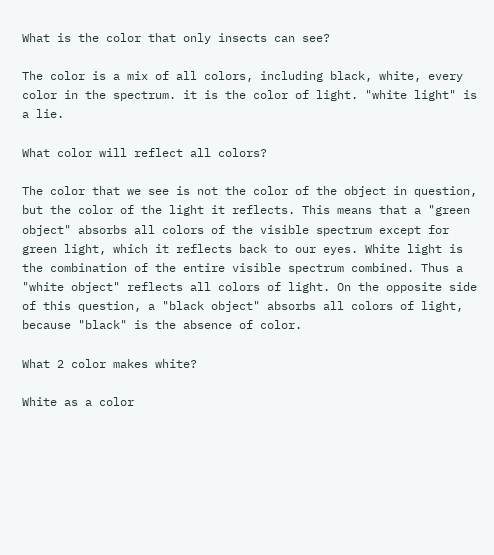What is the color that only insects can see?

The color is a mix of all colors, including black, white, every color in the spectrum. it is the color of light. "white light" is a lie.

What color will reflect all colors?

The color that we see is not the color of the object in question, but the color of the light it reflects. This means that a "green object" absorbs all colors of the visible spectrum except for green light, which it reflects back to our eyes. White light is the combination of the entire visible spectrum combined. Thus a "white object" reflects all colors of light. On the opposite side of this question, a "black object" absorbs all colors of light, because "black" is the absence of color.

What 2 color makes white?

White as a color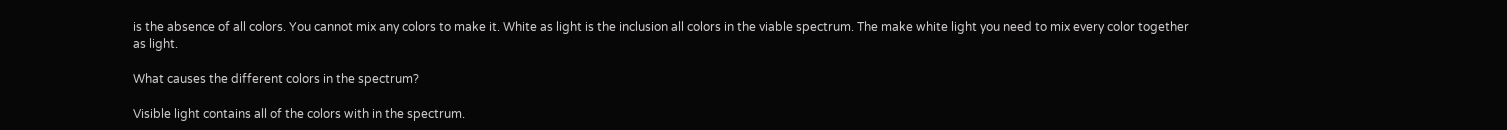is the absence of all colors. You cannot mix any colors to make it. White as light is the inclusion all colors in the viable spectrum. The make white light you need to mix every color together as light.

What causes the different colors in the spectrum?

Visible light contains all of the colors with in the spectrum.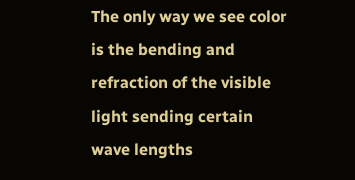The only way we see color is the bending and refraction of the visible light sending certain wave lengths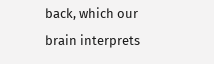back, which our brain interprets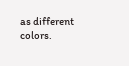as different colors.